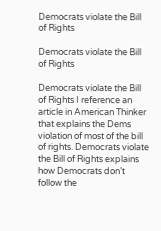Democrats violate the Bill of Rights

Democrats violate the Bill of Rights

Democrats violate the Bill of Rights I reference an article in American Thinker that explains the Dems violation of most of the bill of rights. Democrats violate the Bill of Rights explains how Democrats don’t follow the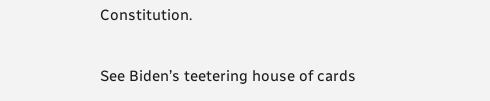Constitution.

See Biden’s teetering house of cards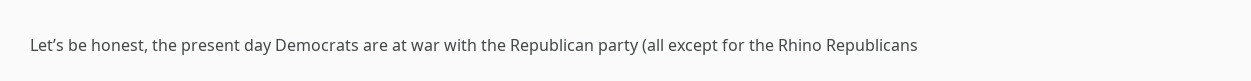Let’s be honest, the present day Democrats are at war with the Republican party (all except for the Rhino Republicans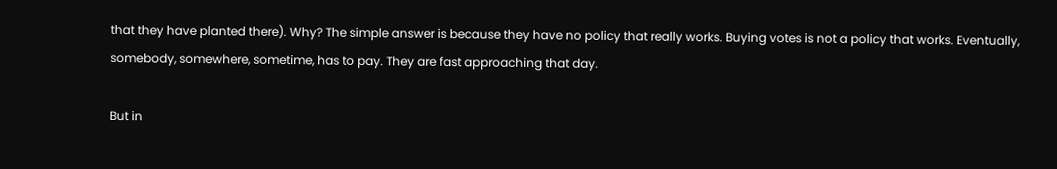that they have planted there). Why? The simple answer is because they have no policy that really works. Buying votes is not a policy that works. Eventually, somebody, somewhere, sometime, has to pay. They are fast approaching that day.

But in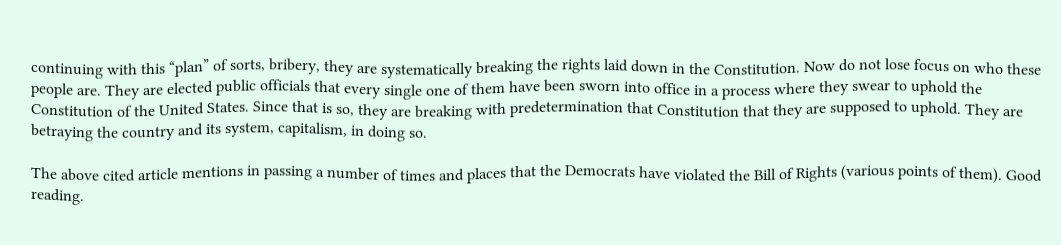continuing with this “plan” of sorts, bribery, they are systematically breaking the rights laid down in the Constitution. Now do not lose focus on who these people are. They are elected public officials that every single one of them have been sworn into office in a process where they swear to uphold the Constitution of the United States. Since that is so, they are breaking with predetermination that Constitution that they are supposed to uphold. They are betraying the country and its system, capitalism, in doing so.

The above cited article mentions in passing a number of times and places that the Democrats have violated the Bill of Rights (various points of them). Good reading.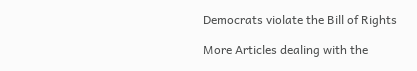Democrats violate the Bill of Rights

More Articles dealing with the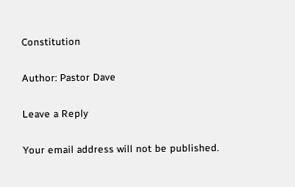Constitution

Author: Pastor Dave

Leave a Reply

Your email address will not be published.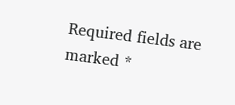Required fields are marked *